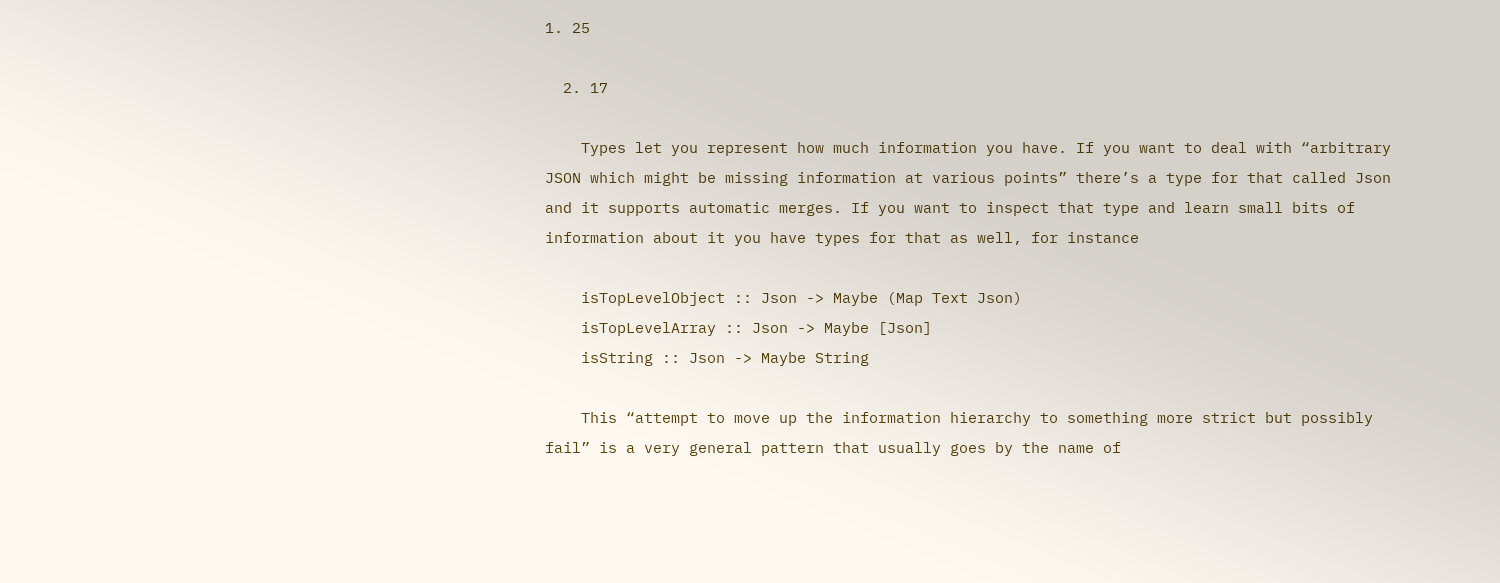1. 25

  2. 17

    Types let you represent how much information you have. If you want to deal with “arbitrary JSON which might be missing information at various points” there’s a type for that called Json and it supports automatic merges. If you want to inspect that type and learn small bits of information about it you have types for that as well, for instance

    isTopLevelObject :: Json -> Maybe (Map Text Json)
    isTopLevelArray :: Json -> Maybe [Json]
    isString :: Json -> Maybe String

    This “attempt to move up the information hierarchy to something more strict but possibly fail” is a very general pattern that usually goes by the name of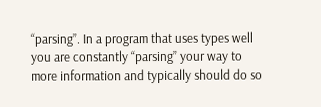“parsing”. In a program that uses types well you are constantly “parsing” your way to more information and typically should do so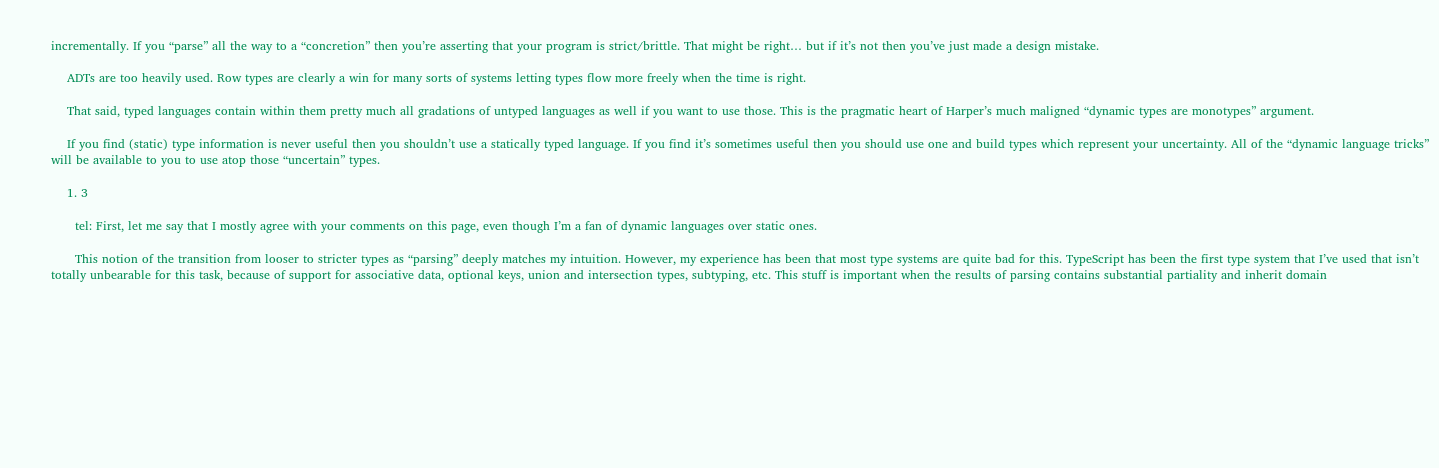incrementally. If you “parse” all the way to a “concretion” then you’re asserting that your program is strict/brittle. That might be right… but if it’s not then you’ve just made a design mistake.

    ADTs are too heavily used. Row types are clearly a win for many sorts of systems letting types flow more freely when the time is right.

    That said, typed languages contain within them pretty much all gradations of untyped languages as well if you want to use those. This is the pragmatic heart of Harper’s much maligned “dynamic types are monotypes” argument.

    If you find (static) type information is never useful then you shouldn’t use a statically typed language. If you find it’s sometimes useful then you should use one and build types which represent your uncertainty. All of the “dynamic language tricks” will be available to you to use atop those “uncertain” types.

    1. 3

      tel: First, let me say that I mostly agree with your comments on this page, even though I’m a fan of dynamic languages over static ones.

      This notion of the transition from looser to stricter types as “parsing” deeply matches my intuition. However, my experience has been that most type systems are quite bad for this. TypeScript has been the first type system that I’ve used that isn’t totally unbearable for this task, because of support for associative data, optional keys, union and intersection types, subtyping, etc. This stuff is important when the results of parsing contains substantial partiality and inherit domain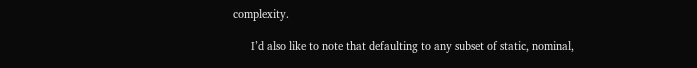complexity.

      I’d also like to note that defaulting to any subset of static, nominal,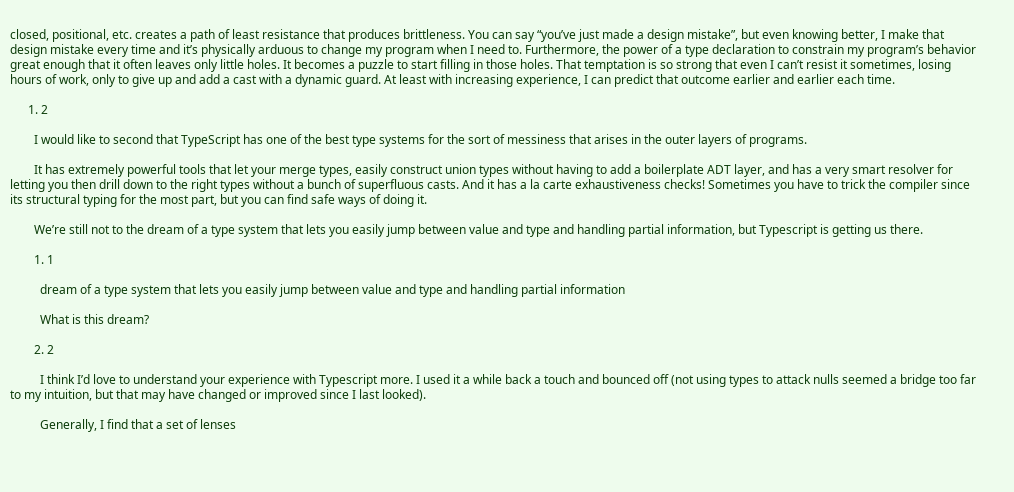closed, positional, etc. creates a path of least resistance that produces brittleness. You can say “you’ve just made a design mistake”, but even knowing better, I make that design mistake every time and it’s physically arduous to change my program when I need to. Furthermore, the power of a type declaration to constrain my program’s behavior great enough that it often leaves only little holes. It becomes a puzzle to start filling in those holes. That temptation is so strong that even I can’t resist it sometimes, losing hours of work, only to give up and add a cast with a dynamic guard. At least with increasing experience, I can predict that outcome earlier and earlier each time.

      1. 2

        I would like to second that TypeScript has one of the best type systems for the sort of messiness that arises in the outer layers of programs.

        It has extremely powerful tools that let your merge types, easily construct union types without having to add a boilerplate ADT layer, and has a very smart resolver for letting you then drill down to the right types without a bunch of superfluous casts. And it has a la carte exhaustiveness checks! Sometimes you have to trick the compiler since its structural typing for the most part, but you can find safe ways of doing it.

        We’re still not to the dream of a type system that lets you easily jump between value and type and handling partial information, but Typescript is getting us there.

        1. 1

          dream of a type system that lets you easily jump between value and type and handling partial information

          What is this dream?

        2. 2

          I think I’d love to understand your experience with Typescript more. I used it a while back a touch and bounced off (not using types to attack nulls seemed a bridge too far to my intuition, but that may have changed or improved since I last looked).

          Generally, I find that a set of lenses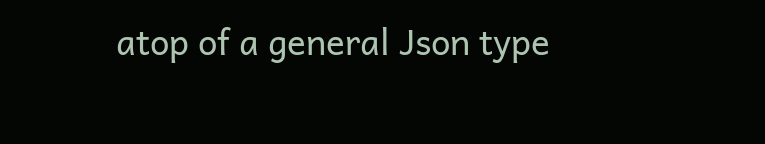atop of a general Json type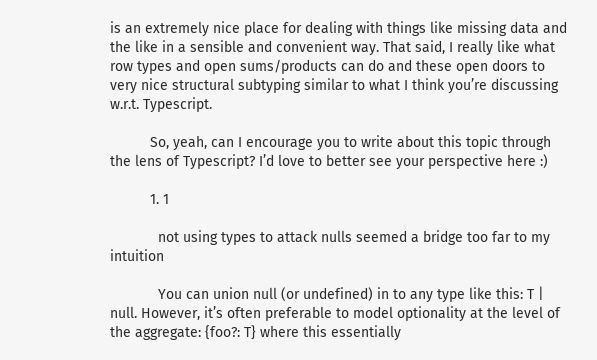is an extremely nice place for dealing with things like missing data and the like in a sensible and convenient way. That said, I really like what row types and open sums/products can do and these open doors to very nice structural subtyping similar to what I think you’re discussing w.r.t. Typescript.

          So, yeah, can I encourage you to write about this topic through the lens of Typescript? I’d love to better see your perspective here :)

          1. 1

            not using types to attack nulls seemed a bridge too far to my intuition

            You can union null (or undefined) in to any type like this: T | null. However, it’s often preferable to model optionality at the level of the aggregate: {foo?: T} where this essentially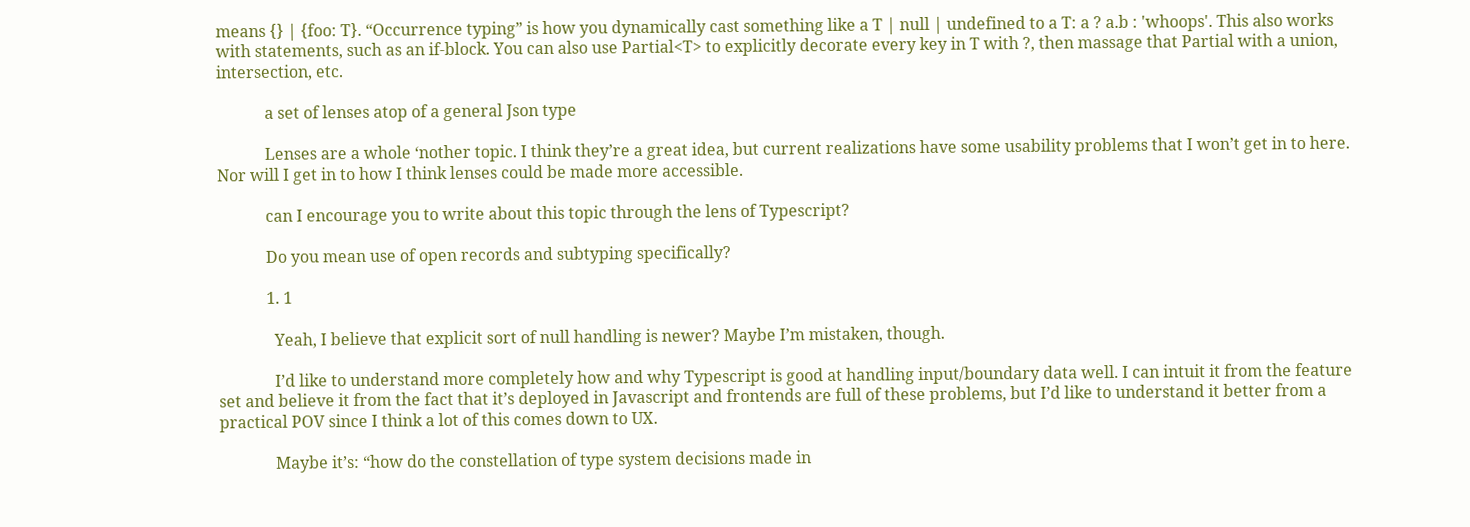means {} | {foo: T}. “Occurrence typing” is how you dynamically cast something like a T | null | undefined to a T: a ? a.b : 'whoops'. This also works with statements, such as an if-block. You can also use Partial<T> to explicitly decorate every key in T with ?, then massage that Partial with a union, intersection, etc.

            a set of lenses atop of a general Json type

            Lenses are a whole ‘nother topic. I think they’re a great idea, but current realizations have some usability problems that I won’t get in to here. Nor will I get in to how I think lenses could be made more accessible.

            can I encourage you to write about this topic through the lens of Typescript?

            Do you mean use of open records and subtyping specifically?

            1. 1

              Yeah, I believe that explicit sort of null handling is newer? Maybe I’m mistaken, though.

              I’d like to understand more completely how and why Typescript is good at handling input/boundary data well. I can intuit it from the feature set and believe it from the fact that it’s deployed in Javascript and frontends are full of these problems, but I’d like to understand it better from a practical POV since I think a lot of this comes down to UX.

              Maybe it’s: “how do the constellation of type system decisions made in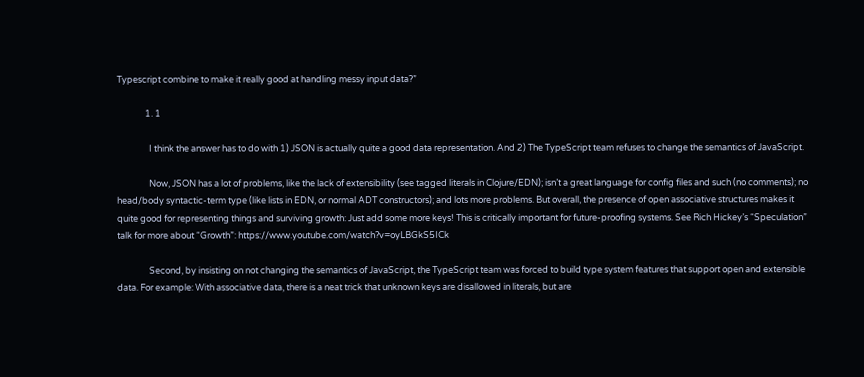Typescript combine to make it really good at handling messy input data?”

              1. 1

                I think the answer has to do with 1) JSON is actually quite a good data representation. And 2) The TypeScript team refuses to change the semantics of JavaScript.

                Now, JSON has a lot of problems, like the lack of extensibility (see tagged literals in Clojure/EDN); isn’t a great language for config files and such (no comments); no head/body syntactic-term type (like lists in EDN, or normal ADT constructors); and lots more problems. But overall, the presence of open associative structures makes it quite good for representing things and surviving growth: Just add some more keys! This is critically important for future-proofing systems. See Rich Hickey’s “Speculation” talk for more about “Growth”: https://www.youtube.com/watch?v=oyLBGkS5ICk

                Second, by insisting on not changing the semantics of JavaScript, the TypeScript team was forced to build type system features that support open and extensible data. For example: With associative data, there is a neat trick that unknown keys are disallowed in literals, but are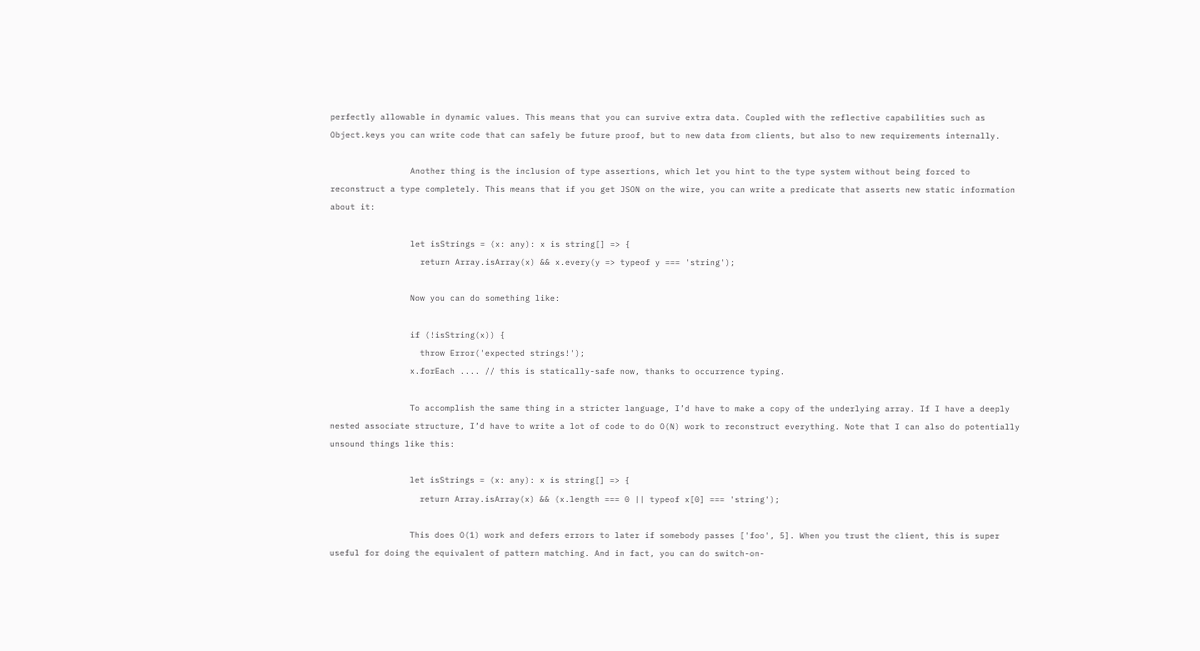perfectly allowable in dynamic values. This means that you can survive extra data. Coupled with the reflective capabilities such as Object.keys you can write code that can safely be future proof, but to new data from clients, but also to new requirements internally.

                Another thing is the inclusion of type assertions, which let you hint to the type system without being forced to reconstruct a type completely. This means that if you get JSON on the wire, you can write a predicate that asserts new static information about it:

                let isStrings = (x: any): x is string[] => {
                  return Array.isArray(x) && x.every(y => typeof y === 'string');

                Now you can do something like:

                if (!isString(x)) {
                  throw Error('expected strings!');
                x.forEach .... // this is statically-safe now, thanks to occurrence typing.

                To accomplish the same thing in a stricter language, I’d have to make a copy of the underlying array. If I have a deeply nested associate structure, I’d have to write a lot of code to do O(N) work to reconstruct everything. Note that I can also do potentially unsound things like this:

                let isStrings = (x: any): x is string[] => {
                  return Array.isArray(x) && (x.length === 0 || typeof x[0] === 'string');

                This does O(1) work and defers errors to later if somebody passes ['foo', 5]. When you trust the client, this is super useful for doing the equivalent of pattern matching. And in fact, you can do switch-on-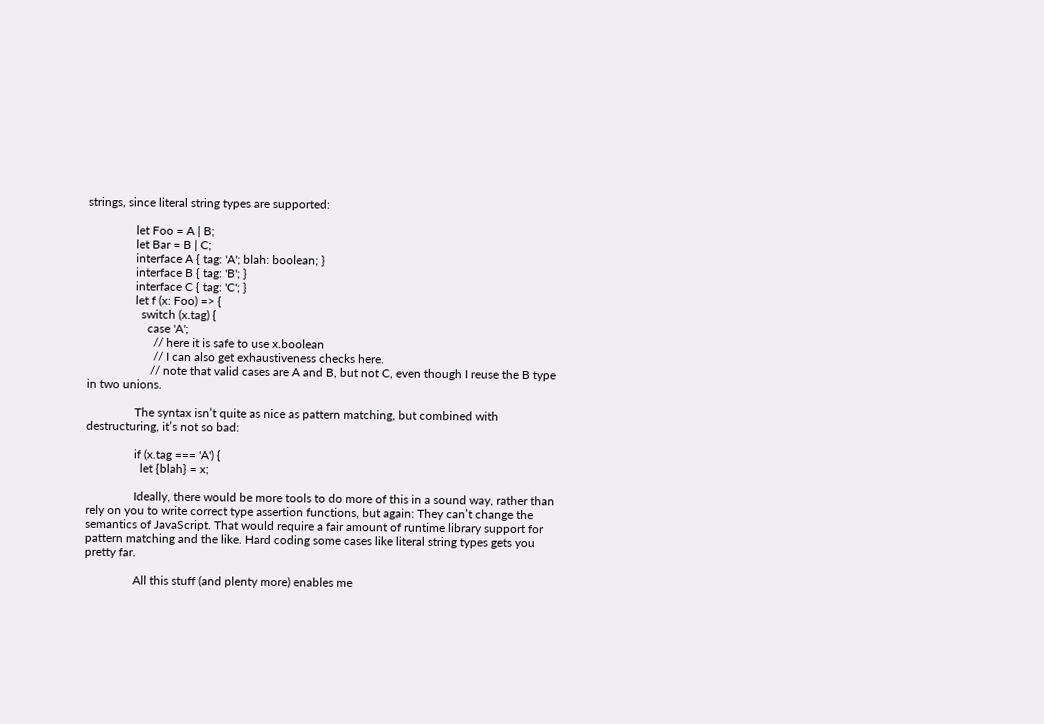strings, since literal string types are supported:

                let Foo = A | B;
                let Bar = B | C;
                interface A { tag: 'A'; blah: boolean; }
                interface B { tag: 'B'; }
                interface C { tag: 'C'; }
                let f (x: Foo) => {
                  switch (x.tag) {
                    case 'A';
                      // here it is safe to use x.boolean
                      // I can also get exhaustiveness checks here.
                     // note that valid cases are A and B, but not C, even though I reuse the B type in two unions.

                The syntax isn’t quite as nice as pattern matching, but combined with destructuring, it’s not so bad:

                if (x.tag === 'A') {
                  let {blah} = x;

                Ideally, there would be more tools to do more of this in a sound way, rather than rely on you to write correct type assertion functions, but again: They can’t change the semantics of JavaScript. That would require a fair amount of runtime library support for pattern matching and the like. Hard coding some cases like literal string types gets you pretty far.

                All this stuff (and plenty more) enables me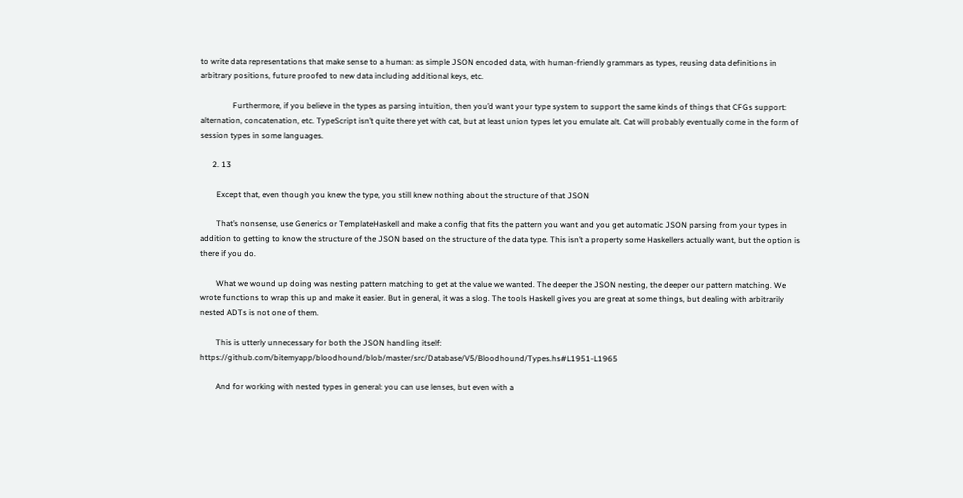to write data representations that make sense to a human: as simple JSON encoded data, with human-friendly grammars as types, reusing data definitions in arbitrary positions, future proofed to new data including additional keys, etc.

                Furthermore, if you believe in the types as parsing intuition, then you’d want your type system to support the same kinds of things that CFGs support: alternation, concatenation, etc. TypeScript isn’t quite there yet with cat, but at least union types let you emulate alt. Cat will probably eventually come in the form of session types in some languages.

      2. 13

        Except that, even though you knew the type, you still knew nothing about the structure of that JSON

        That’s nonsense, use Generics or TemplateHaskell and make a config that fits the pattern you want and you get automatic JSON parsing from your types in addition to getting to know the structure of the JSON based on the structure of the data type. This isn’t a property some Haskellers actually want, but the option is there if you do.

        What we wound up doing was nesting pattern matching to get at the value we wanted. The deeper the JSON nesting, the deeper our pattern matching. We wrote functions to wrap this up and make it easier. But in general, it was a slog. The tools Haskell gives you are great at some things, but dealing with arbitrarily nested ADTs is not one of them.

        This is utterly unnecessary for both the JSON handling itself: https://github.com/bitemyapp/bloodhound/blob/master/src/Database/V5/Bloodhound/Types.hs#L1951-L1965

        And for working with nested types in general: you can use lenses, but even with a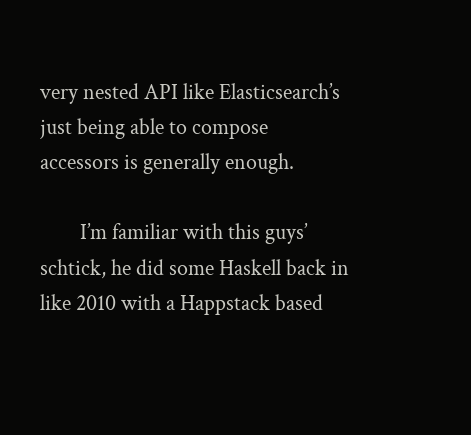very nested API like Elasticsearch’s just being able to compose accessors is generally enough.

        I’m familiar with this guys’ schtick, he did some Haskell back in like 2010 with a Happstack based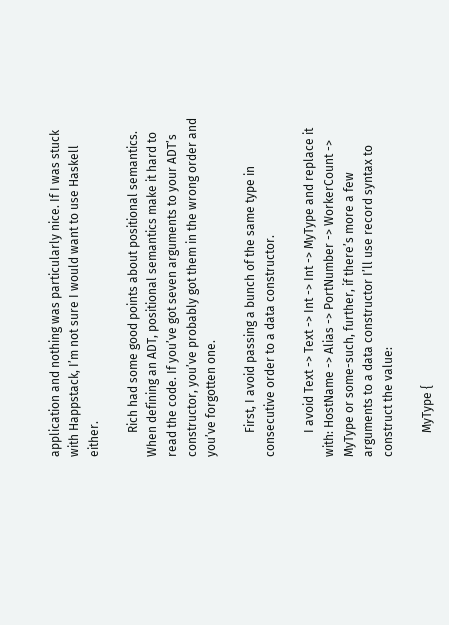application and nothing was particularly nice. If I was stuck with Happstack, I’m not sure I would want to use Haskell either.

        Rich had some good points about positional semantics. When defining an ADT, positional semantics make it hard to read the code. If you’ve got seven arguments to your ADT’s constructor, you’ve probably got them in the wrong order and you’ve forgotten one.

        First, I avoid passing a bunch of the same type in consecutive order to a data constructor.

        I avoid Text -> Text -> Int -> Int -> MyType and replace it with: HostName -> Alias -> PortNumber -> WorkerCount -> MyType or some-such, further, if there’s more a few arguments to a data constructor I’ll use record syntax to construct the value:

        MyType {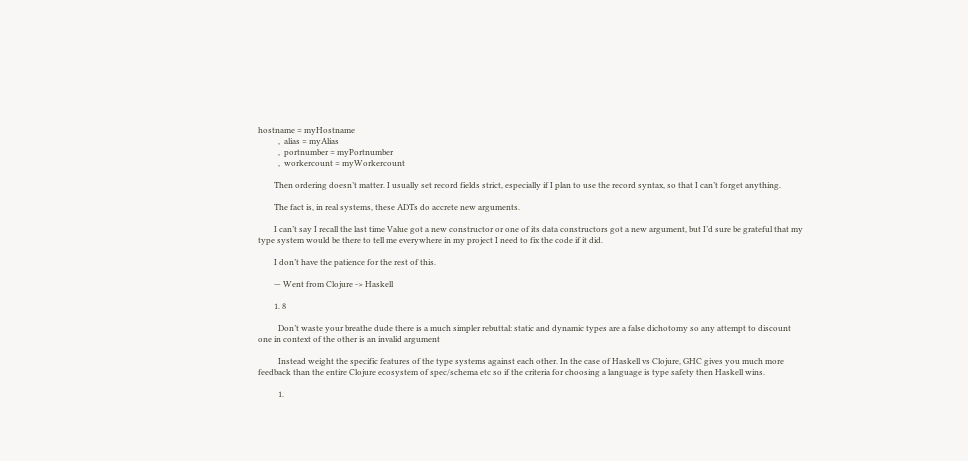hostname = myHostname
          ,  alias = myAlias
          ,  portnumber = myPortnumber
          ,  workercount = myWorkercount

        Then ordering doesn’t matter. I usually set record fields strict, especially if I plan to use the record syntax, so that I can’t forget anything.

        The fact is, in real systems, these ADTs do accrete new arguments.

        I can’t say I recall the last time Value got a new constructor or one of its data constructors got a new argument, but I’d sure be grateful that my type system would be there to tell me everywhere in my project I need to fix the code if it did.

        I don’t have the patience for the rest of this.

        — Went from Clojure -> Haskell

        1. 8

          Don’t waste your breathe dude there is a much simpler rebuttal: static and dynamic types are a false dichotomy so any attempt to discount one in context of the other is an invalid argument

          Instead weight the specific features of the type systems against each other. In the case of Haskell vs Clojure, GHC gives you much more feedback than the entire Clojure ecosystem of spec/schema etc so if the criteria for choosing a language is type safety then Haskell wins.

          1.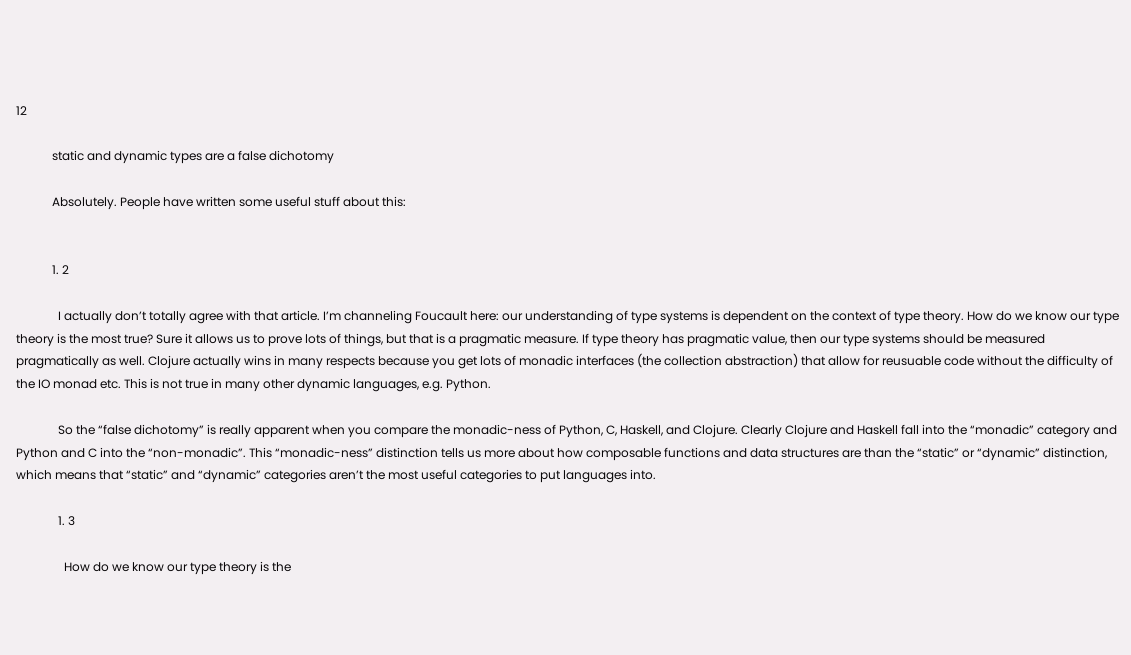12

            static and dynamic types are a false dichotomy

            Absolutely. People have written some useful stuff about this:


            1. 2

              I actually don’t totally agree with that article. I’m channeling Foucault here: our understanding of type systems is dependent on the context of type theory. How do we know our type theory is the most true? Sure it allows us to prove lots of things, but that is a pragmatic measure. If type theory has pragmatic value, then our type systems should be measured pragmatically as well. Clojure actually wins in many respects because you get lots of monadic interfaces (the collection abstraction) that allow for reusuable code without the difficulty of the IO monad etc. This is not true in many other dynamic languages, e.g. Python.

              So the “false dichotomy” is really apparent when you compare the monadic-ness of Python, C, Haskell, and Clojure. Clearly Clojure and Haskell fall into the “monadic” category and Python and C into the “non-monadic”. This “monadic-ness” distinction tells us more about how composable functions and data structures are than the “static” or “dynamic” distinction, which means that “static” and “dynamic” categories aren’t the most useful categories to put languages into.

              1. 3

                How do we know our type theory is the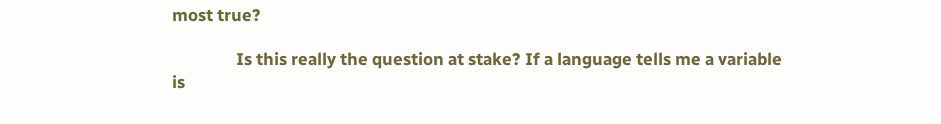most true?

                Is this really the question at stake? If a language tells me a variable is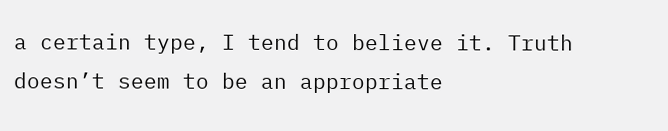a certain type, I tend to believe it. Truth doesn’t seem to be an appropriate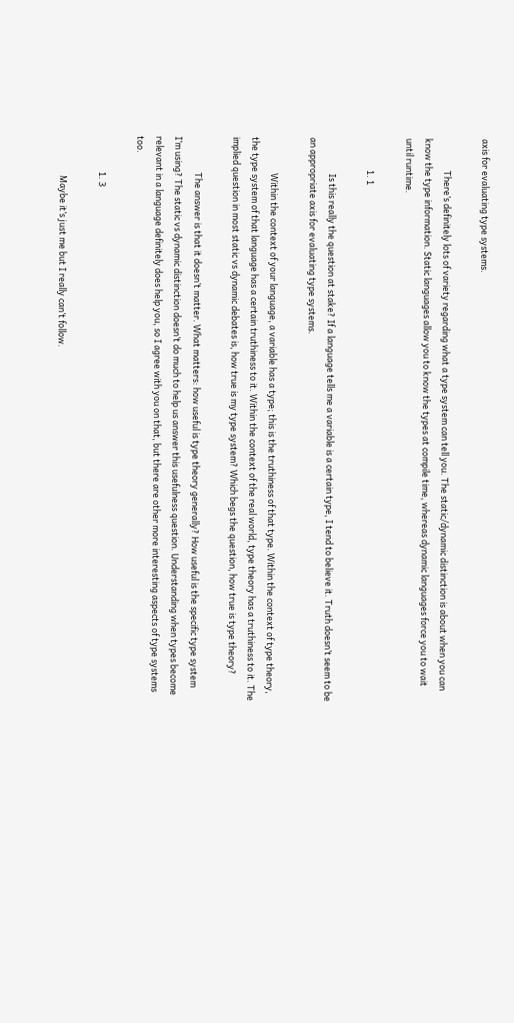axis for evaluating type systems.

                There’s definitely lots of variety regarding what a type system can tell you. The static/dynamic distinction is about when you can know the type information. Static languages allow you to know the types at compile time, whereas dynamic languages force you to wait until runtime.

                1. 1

                  Is this really the question at stake? If a language tells me a variable is a certain type, I tend to believe it. Truth doesn’t seem to be an appropriate axis for evaluating type systems.

                  Within the context of your language, a variable has a type; this is the truthiness of that type. Within the context of type theory, the type system of that language has a certain truthiness to it. Within the context of the real world, type theory has a truthiness to it. The implied question in most static vs dynamic debates is, how true is my type system? Which begs the question, how true is type theory?

                  The answer is that it doesn’t matter. What matters: how useful is type theory generally? How useful is the specific type system I’m using? The static vs dynamic distinction doesn’t do much to help us answer this usefulness question. Understanding when types become relevant in a language definitely does help you, so I agree with you on that, but there are other more interesting aspects of type systems too.

                  1. 3

                    Maybe it’s just me but I really can’t follow.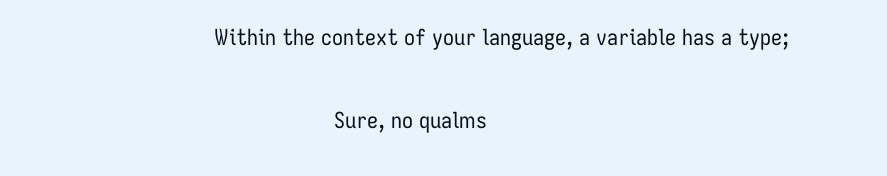Within the context of your language, a variable has a type;

                    Sure, no qualms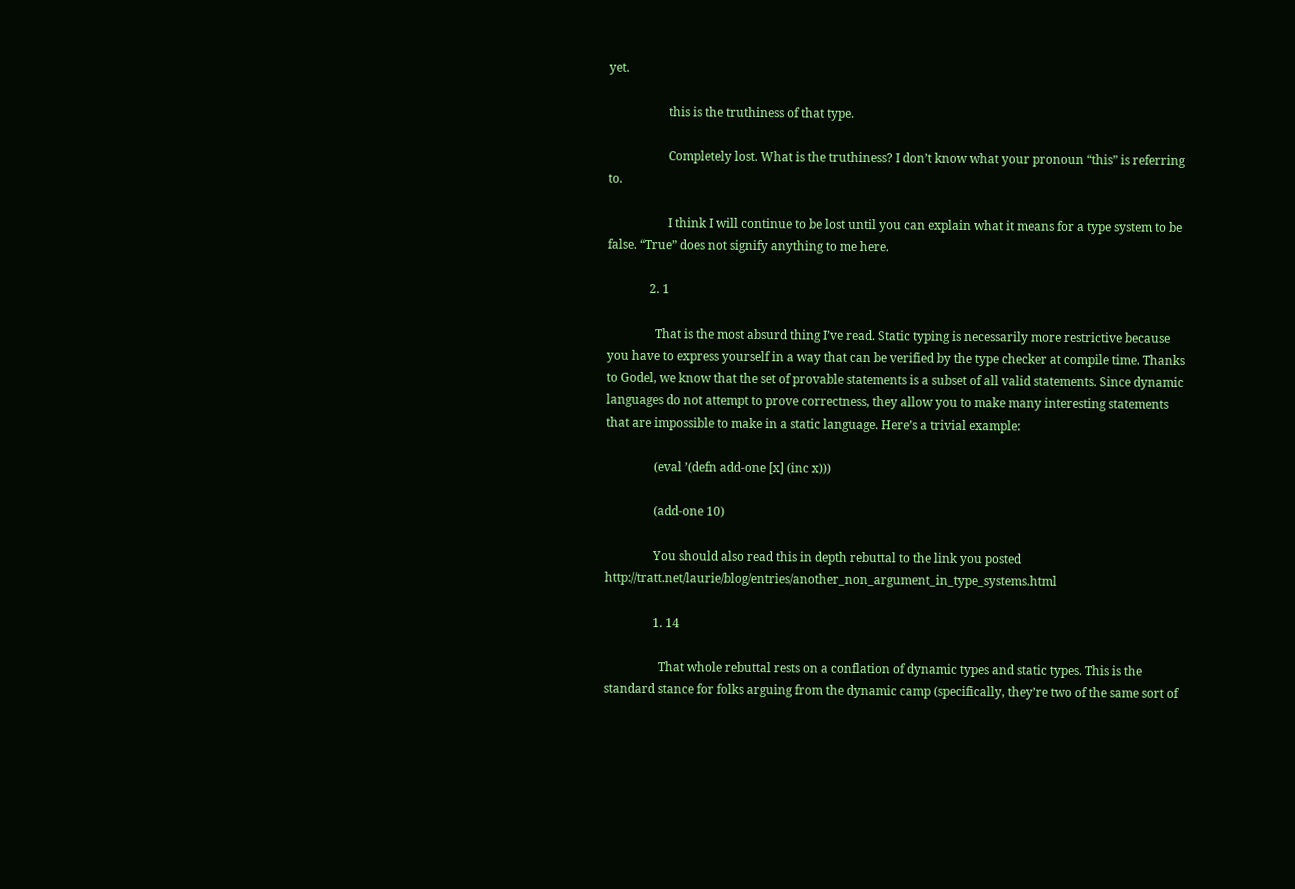yet.

                    this is the truthiness of that type.

                    Completely lost. What is the truthiness? I don’t know what your pronoun “this” is referring to.

                    I think I will continue to be lost until you can explain what it means for a type system to be false. “True” does not signify anything to me here.

              2. 1

                That is the most absurd thing I’ve read. Static typing is necessarily more restrictive because you have to express yourself in a way that can be verified by the type checker at compile time. Thanks to Godel, we know that the set of provable statements is a subset of all valid statements. Since dynamic languages do not attempt to prove correctness, they allow you to make many interesting statements that are impossible to make in a static language. Here’s a trivial example:

                (eval ’(defn add-one [x] (inc x)))

                (add-one 10)

                You should also read this in depth rebuttal to the link you posted http://tratt.net/laurie/blog/entries/another_non_argument_in_type_systems.html

                1. 14

                  That whole rebuttal rests on a conflation of dynamic types and static types. This is the standard stance for folks arguing from the dynamic camp (specifically, they’re two of the same sort of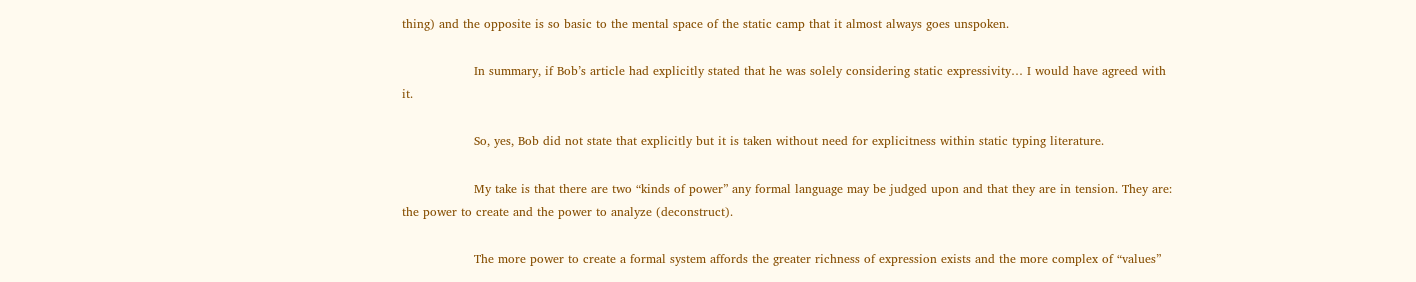thing) and the opposite is so basic to the mental space of the static camp that it almost always goes unspoken.

                  In summary, if Bob’s article had explicitly stated that he was solely considering static expressivity… I would have agreed with it.

                  So, yes, Bob did not state that explicitly but it is taken without need for explicitness within static typing literature.

                  My take is that there are two “kinds of power” any formal language may be judged upon and that they are in tension. They are: the power to create and the power to analyze (deconstruct).

                  The more power to create a formal system affords the greater richness of expression exists and the more complex of “values”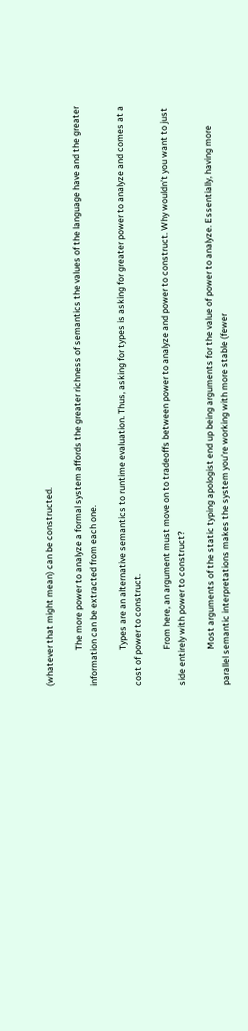(whatever that might mean) can be constructed.

                  The more power to analyze a formal system affords the greater richness of semantics the values of the language have and the greater information can be extracted from each one.

                  Types are an alternative semantics to runtime evaluation. Thus, asking for types is asking for greater power to analyze and comes at a cost of power to construct.

                  From here, an argument must move on to tradeoffs between power to analyze and power to construct. Why wouldn’t you want to just side entirely with power to construct?

                  Most arguments of the static typing apologist end up being arguments for the value of power to analyze. Essentially, having more parallel semantic interpretations makes the system you’re working with more stable (fewer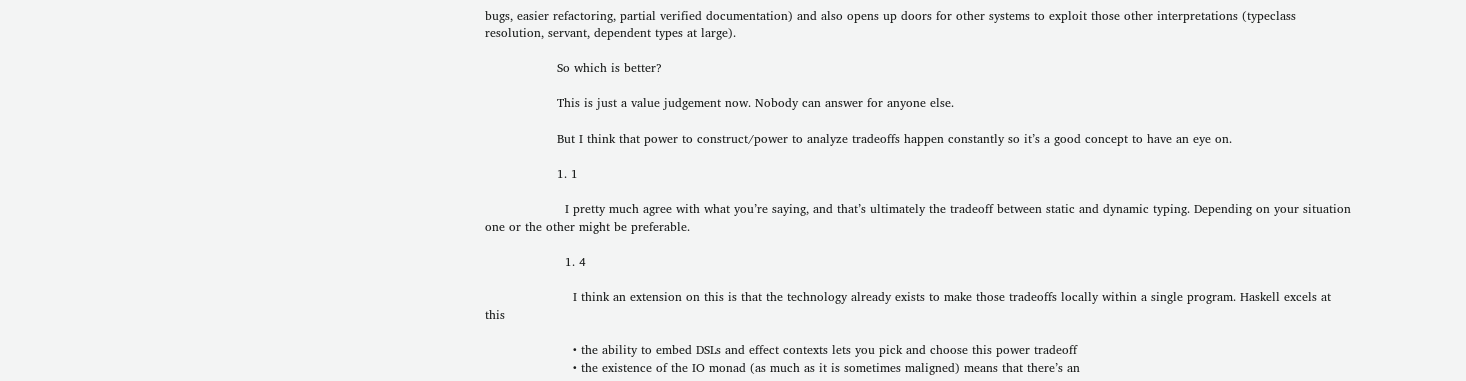bugs, easier refactoring, partial verified documentation) and also opens up doors for other systems to exploit those other interpretations (typeclass resolution, servant, dependent types at large).

                  So which is better?

                  This is just a value judgement now. Nobody can answer for anyone else.

                  But I think that power to construct/power to analyze tradeoffs happen constantly so it’s a good concept to have an eye on.

                  1. 1

                    I pretty much agree with what you’re saying, and that’s ultimately the tradeoff between static and dynamic typing. Depending on your situation one or the other might be preferable.

                    1. 4

                      I think an extension on this is that the technology already exists to make those tradeoffs locally within a single program. Haskell excels at this

                      • the ability to embed DSLs and effect contexts lets you pick and choose this power tradeoff
                      • the existence of the IO monad (as much as it is sometimes maligned) means that there’s an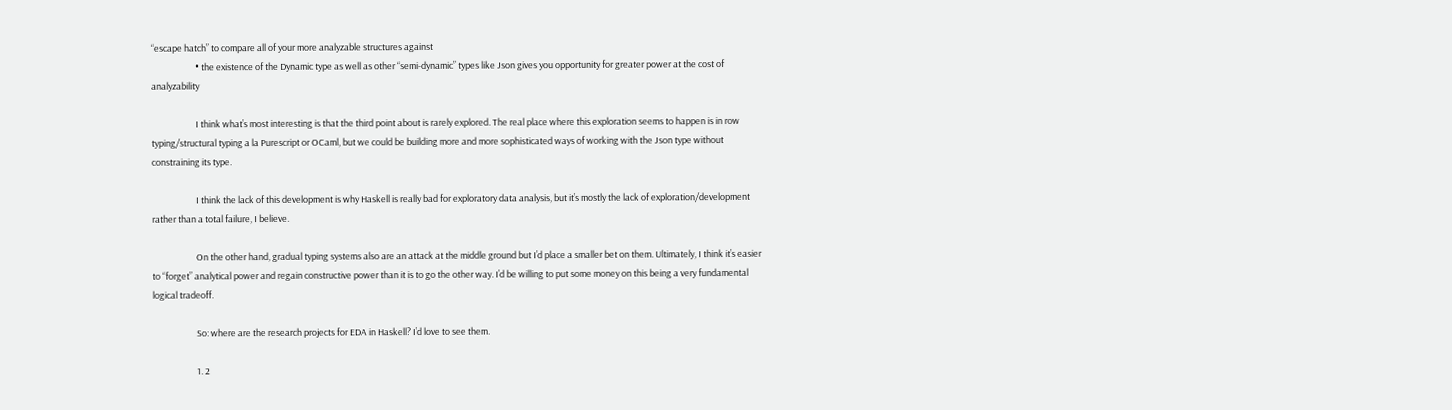“escape hatch” to compare all of your more analyzable structures against
                      • the existence of the Dynamic type as well as other “semi-dynamic” types like Json gives you opportunity for greater power at the cost of analyzability

                      I think what’s most interesting is that the third point about is rarely explored. The real place where this exploration seems to happen is in row typing/structural typing a la Purescript or OCaml, but we could be building more and more sophisticated ways of working with the Json type without constraining its type.

                      I think the lack of this development is why Haskell is really bad for exploratory data analysis, but it’s mostly the lack of exploration/development rather than a total failure, I believe.

                      On the other hand, gradual typing systems also are an attack at the middle ground but I’d place a smaller bet on them. Ultimately, I think it’s easier to “forget” analytical power and regain constructive power than it is to go the other way. I’d be willing to put some money on this being a very fundamental logical tradeoff.

                      So: where are the research projects for EDA in Haskell? I’d love to see them.

                      1. 2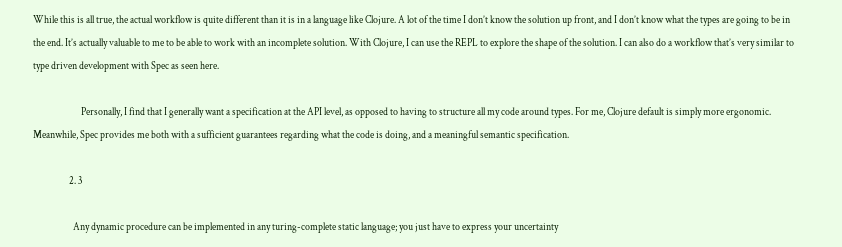While this is all true, the actual workflow is quite different than it is in a language like Clojure. A lot of the time I don’t know the solution up front, and I don’t know what the types are going to be in the end. It’s actually valuable to me to be able to work with an incomplete solution. With Clojure, I can use the REPL to explore the shape of the solution. I can also do a workflow that’s very similar to type driven development with Spec as seen here.

                        Personally, I find that I generally want a specification at the API level, as opposed to having to structure all my code around types. For me, Clojure default is simply more ergonomic. Meanwhile, Spec provides me both with a sufficient guarantees regarding what the code is doing, and a meaningful semantic specification.

                  2. 3

                    Any dynamic procedure can be implemented in any turing-complete static language; you just have to express your uncertainty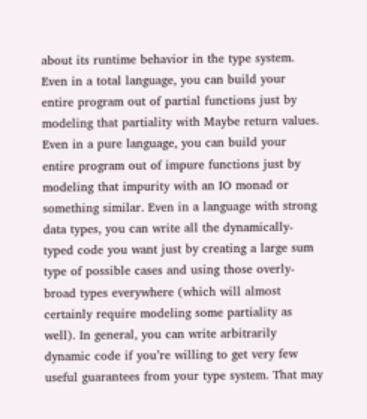about its runtime behavior in the type system. Even in a total language, you can build your entire program out of partial functions just by modeling that partiality with Maybe return values. Even in a pure language, you can build your entire program out of impure functions just by modeling that impurity with an IO monad or something similar. Even in a language with strong data types, you can write all the dynamically-typed code you want just by creating a large sum type of possible cases and using those overly-broad types everywhere (which will almost certainly require modeling some partiality as well). In general, you can write arbitrarily dynamic code if you’re willing to get very few useful guarantees from your type system. That may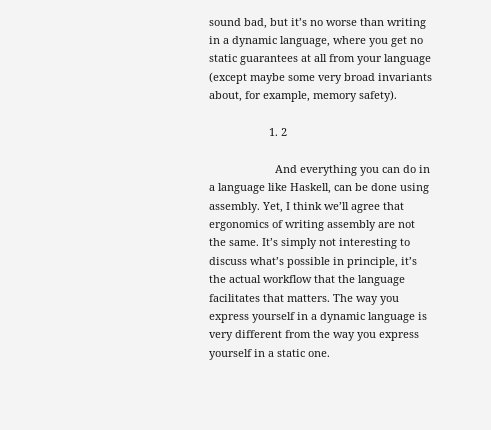sound bad, but it’s no worse than writing in a dynamic language, where you get no static guarantees at all from your language (except maybe some very broad invariants about, for example, memory safety).

                    1. 2

                      And everything you can do in a language like Haskell, can be done using assembly. Yet, I think we’ll agree that ergonomics of writing assembly are not the same. It’s simply not interesting to discuss what’s possible in principle, it’s the actual workflow that the language facilitates that matters. The way you express yourself in a dynamic language is very different from the way you express yourself in a static one.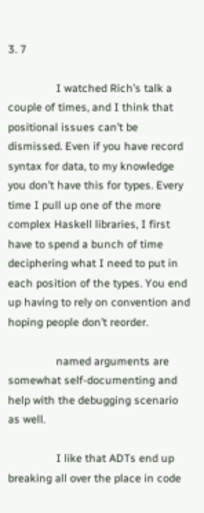3. 7

                I watched Rich’s talk a couple of times, and I think that positional issues can’t be dismissed. Even if you have record syntax for data, to my knowledge you don’t have this for types. Every time I pull up one of the more complex Haskell libraries, I first have to spend a bunch of time deciphering what I need to put in each position of the types. You end up having to rely on convention and hoping people don’t reorder.

                named arguments are somewhat self-documenting and help with the debugging scenario as well.

                I like that ADTs end up breaking all over the place in code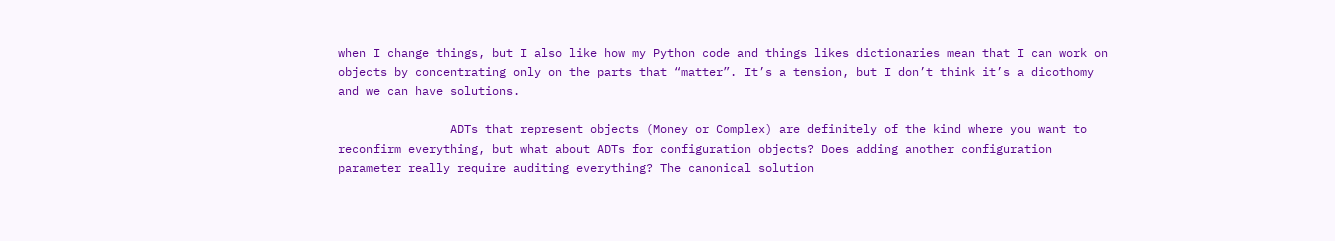when I change things, but I also like how my Python code and things likes dictionaries mean that I can work on objects by concentrating only on the parts that “matter”. It’s a tension, but I don’t think it’s a dicothomy and we can have solutions.

                ADTs that represent objects (Money or Complex) are definitely of the kind where you want to reconfirm everything, but what about ADTs for configuration objects? Does adding another configuration parameter really require auditing everything? The canonical solution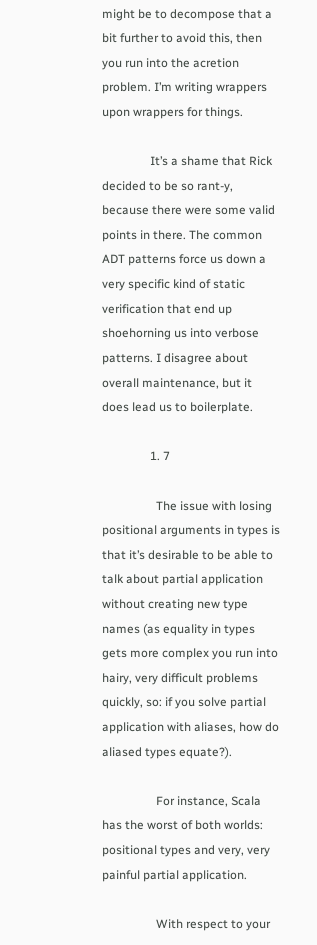might be to decompose that a bit further to avoid this, then you run into the acretion problem. I’m writing wrappers upon wrappers for things.

                It’s a shame that Rick decided to be so rant-y, because there were some valid points in there. The common ADT patterns force us down a very specific kind of static verification that end up shoehorning us into verbose patterns. I disagree about overall maintenance, but it does lead us to boilerplate.

                1. 7

                  The issue with losing positional arguments in types is that it’s desirable to be able to talk about partial application without creating new type names (as equality in types gets more complex you run into hairy, very difficult problems quickly, so: if you solve partial application with aliases, how do aliased types equate?).

                  For instance, Scala has the worst of both worlds: positional types and very, very painful partial application.

                  With respect to your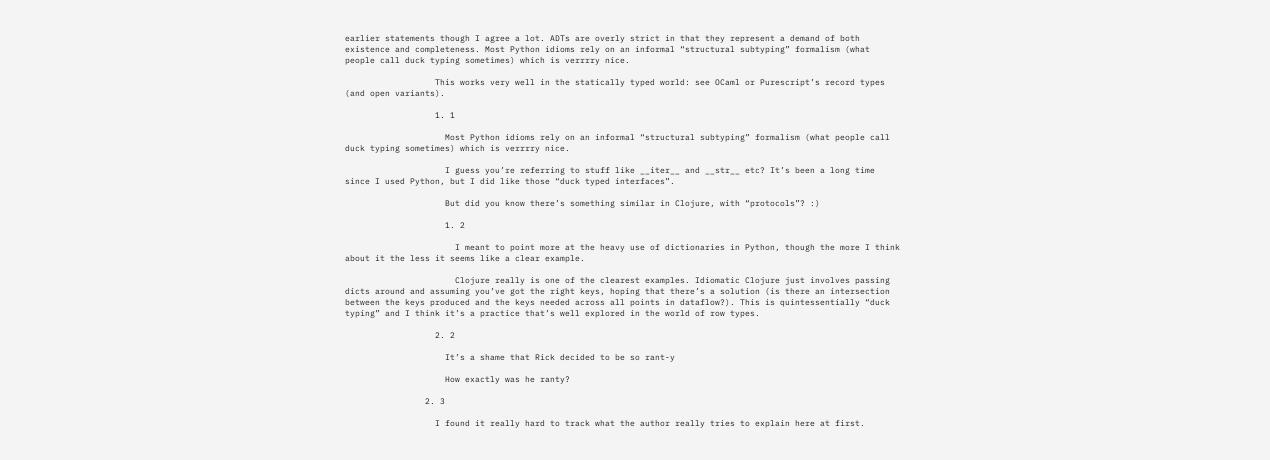earlier statements though I agree a lot. ADTs are overly strict in that they represent a demand of both existence and completeness. Most Python idioms rely on an informal “structural subtyping” formalism (what people call duck typing sometimes) which is verrrry nice.

                  This works very well in the statically typed world: see OCaml or Purescript’s record types (and open variants).

                  1. 1

                    Most Python idioms rely on an informal “structural subtyping” formalism (what people call duck typing sometimes) which is verrrry nice.

                    I guess you’re referring to stuff like __iter__ and __str__ etc? It’s been a long time since I used Python, but I did like those “duck typed interfaces”.

                    But did you know there’s something similar in Clojure, with “protocols”? :)

                    1. 2

                      I meant to point more at the heavy use of dictionaries in Python, though the more I think about it the less it seems like a clear example.

                      Clojure really is one of the clearest examples. Idiomatic Clojure just involves passing dicts around and assuming you’ve got the right keys, hoping that there’s a solution (is there an intersection between the keys produced and the keys needed across all points in dataflow?). This is quintessentially “duck typing” and I think it’s a practice that’s well explored in the world of row types.

                  2. 2

                    It’s a shame that Rick decided to be so rant-y

                    How exactly was he ranty?

                2. 3

                  I found it really hard to track what the author really tries to explain here at first.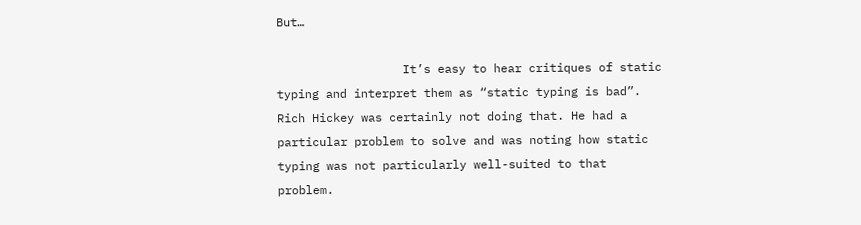But…

                  It’s easy to hear critiques of static typing and interpret them as “static typing is bad”. Rich Hickey was certainly not doing that. He had a particular problem to solve and was noting how static typing was not particularly well-suited to that problem.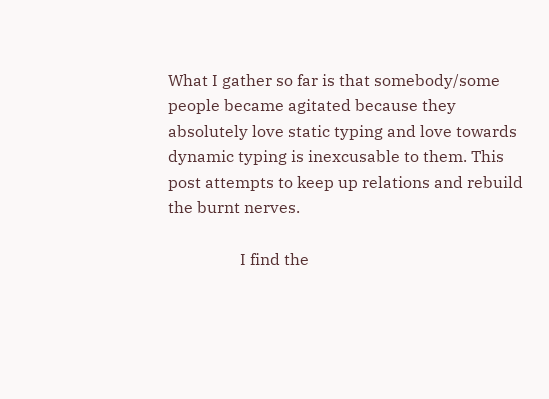What I gather so far is that somebody/some people became agitated because they absolutely love static typing and love towards dynamic typing is inexcusable to them. This post attempts to keep up relations and rebuild the burnt nerves.

                  I find the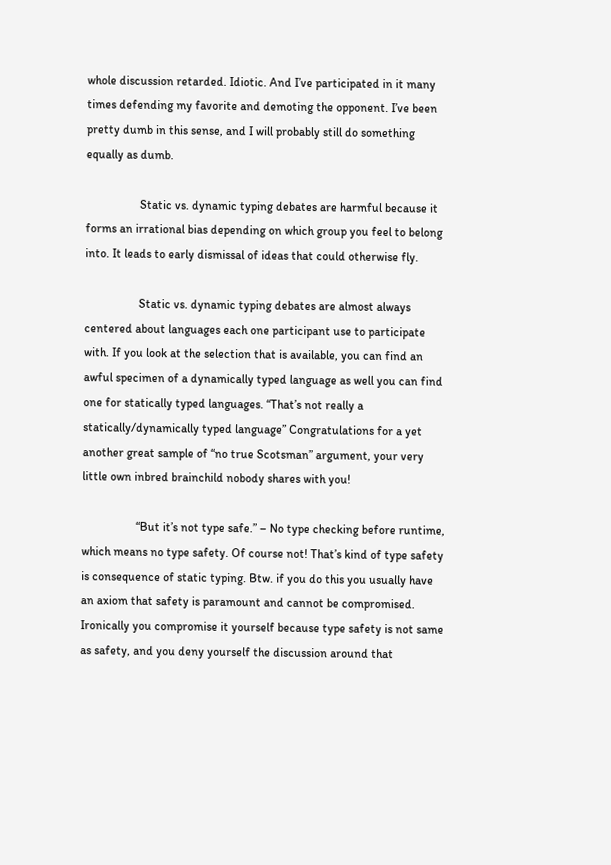whole discussion retarded. Idiotic. And I’ve participated in it many times defending my favorite and demoting the opponent. I’ve been pretty dumb in this sense, and I will probably still do something equally as dumb.

                  Static vs. dynamic typing debates are harmful because it forms an irrational bias depending on which group you feel to belong into. It leads to early dismissal of ideas that could otherwise fly.

                  Static vs. dynamic typing debates are almost always centered about languages each one participant use to participate with. If you look at the selection that is available, you can find an awful specimen of a dynamically typed language as well you can find one for statically typed languages. “That’s not really a statically/dynamically typed language” Congratulations for a yet another great sample of “no true Scotsman” argument, your very little own inbred brainchild nobody shares with you!

                  “But it’s not type safe.” – No type checking before runtime, which means no type safety. Of course not! That’s kind of type safety is consequence of static typing. Btw. if you do this you usually have an axiom that safety is paramount and cannot be compromised. Ironically you compromise it yourself because type safety is not same as safety, and you deny yourself the discussion around that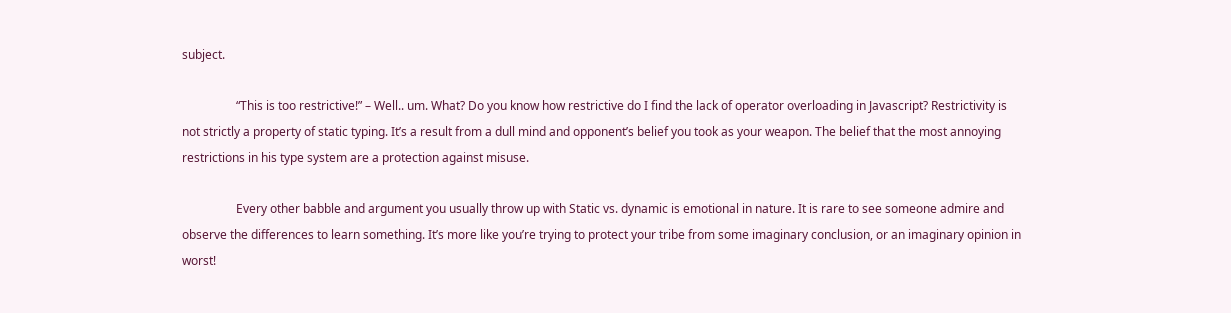subject.

                  “This is too restrictive!” – Well.. um. What? Do you know how restrictive do I find the lack of operator overloading in Javascript? Restrictivity is not strictly a property of static typing. It’s a result from a dull mind and opponent’s belief you took as your weapon. The belief that the most annoying restrictions in his type system are a protection against misuse.

                  Every other babble and argument you usually throw up with Static vs. dynamic is emotional in nature. It is rare to see someone admire and observe the differences to learn something. It’s more like you’re trying to protect your tribe from some imaginary conclusion, or an imaginary opinion in worst!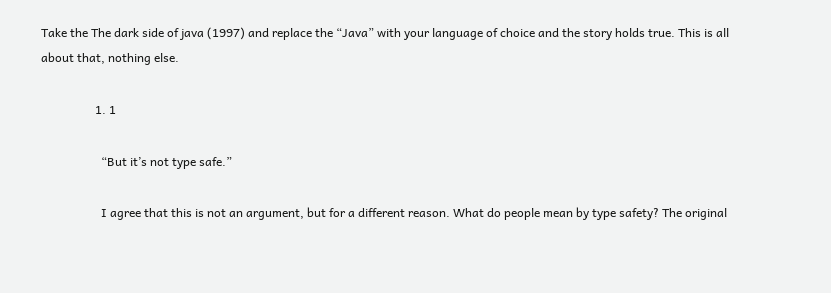Take the The dark side of java (1997) and replace the “Java” with your language of choice and the story holds true. This is all about that, nothing else.

                  1. 1

                    “But it’s not type safe.”

                    I agree that this is not an argument, but for a different reason. What do people mean by type safety? The original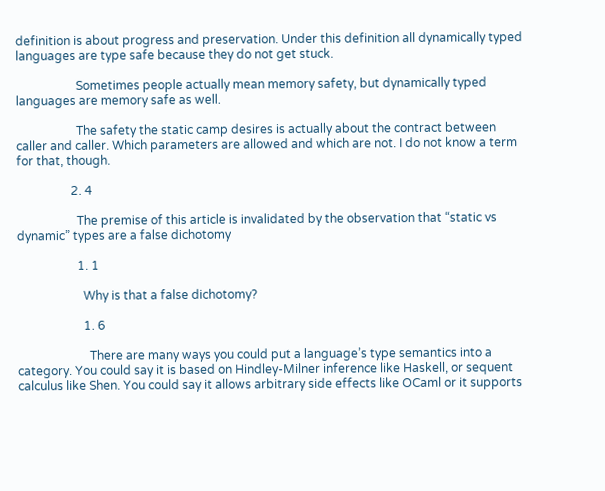definition is about progress and preservation. Under this definition all dynamically typed languages are type safe because they do not get stuck.

                    Sometimes people actually mean memory safety, but dynamically typed languages are memory safe as well.

                    The safety the static camp desires is actually about the contract between caller and caller. Which parameters are allowed and which are not. I do not know a term for that, though.

                  2. 4

                    The premise of this article is invalidated by the observation that “static vs dynamic” types are a false dichotomy

                    1. 1

                      Why is that a false dichotomy?

                      1. 6

                        There are many ways you could put a language’s type semantics into a category. You could say it is based on Hindley-Milner inference like Haskell, or sequent calculus like Shen. You could say it allows arbitrary side effects like OCaml or it supports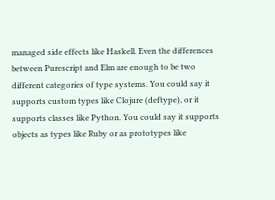managed side effects like Haskell. Even the differences between Purescript and Elm are enough to be two different categories of type systems. You could say it supports custom types like Clojure (deftype), or it supports classes like Python. You could say it supports objects as types like Ruby or as prototypes like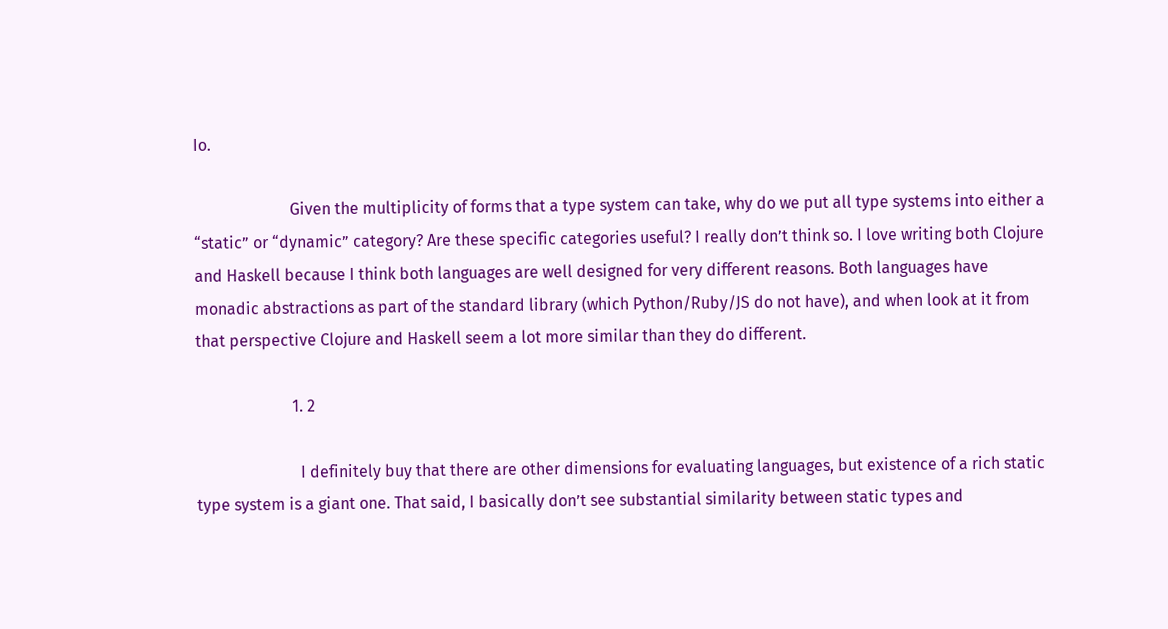Io.

                        Given the multiplicity of forms that a type system can take, why do we put all type systems into either a “static” or “dynamic” category? Are these specific categories useful? I really don’t think so. I love writing both Clojure and Haskell because I think both languages are well designed for very different reasons. Both languages have monadic abstractions as part of the standard library (which Python/Ruby/JS do not have), and when look at it from that perspective Clojure and Haskell seem a lot more similar than they do different.

                        1. 2

                          I definitely buy that there are other dimensions for evaluating languages, but existence of a rich static type system is a giant one. That said, I basically don’t see substantial similarity between static types and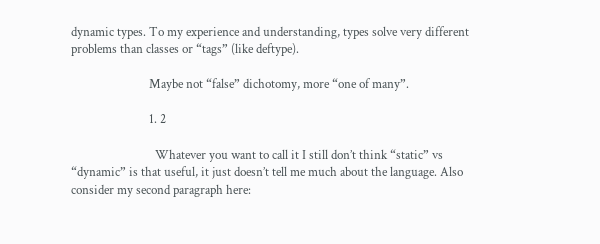dynamic types. To my experience and understanding, types solve very different problems than classes or “tags” (like deftype).

                          Maybe not “false” dichotomy, more “one of many”.

                          1. 2

                            Whatever you want to call it I still don’t think “static” vs “dynamic” is that useful, it just doesn’t tell me much about the language. Also consider my second paragraph here: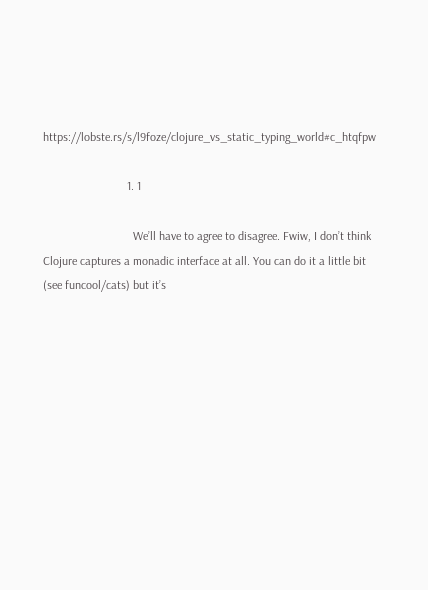https://lobste.rs/s/l9foze/clojure_vs_static_typing_world#c_htqfpw

                            1. 1

                              We’ll have to agree to disagree. Fwiw, I don’t think Clojure captures a monadic interface at all. You can do it a little bit (see funcool/cats) but it’s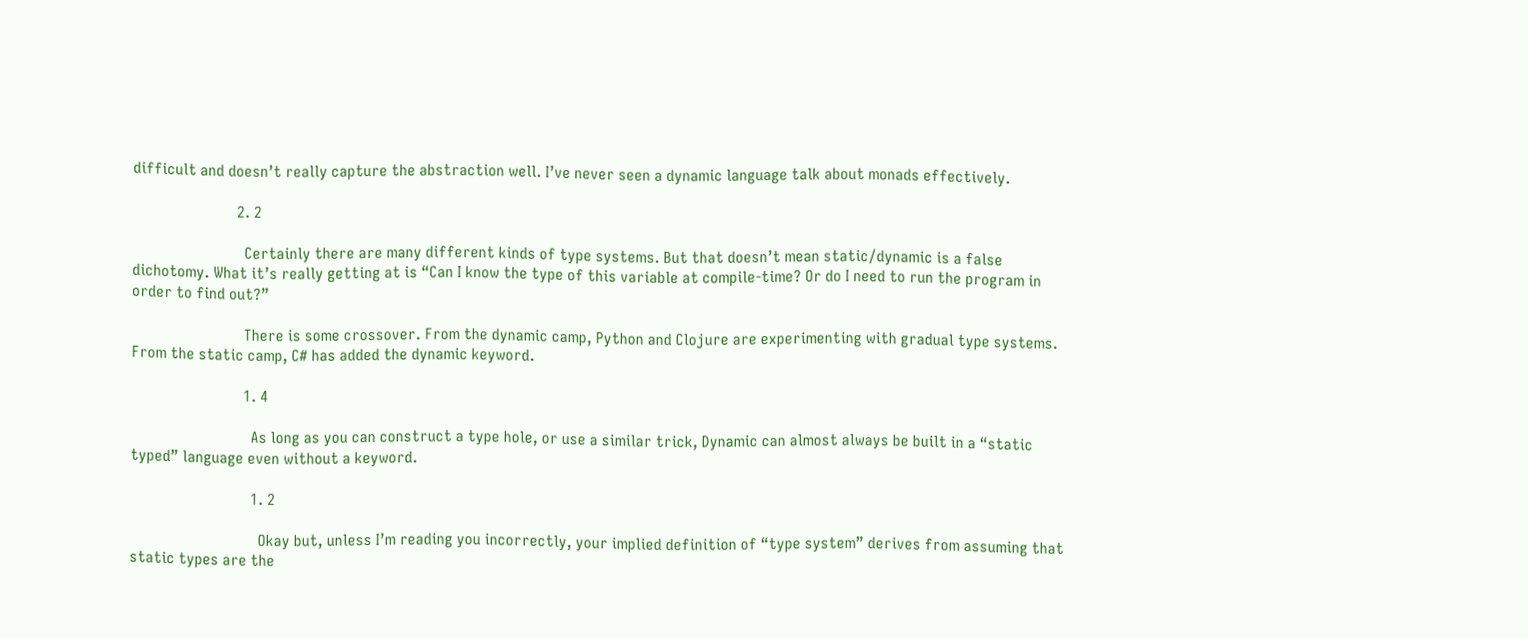difficult and doesn’t really capture the abstraction well. I’ve never seen a dynamic language talk about monads effectively.

                          2. 2

                            Certainly there are many different kinds of type systems. But that doesn’t mean static/dynamic is a false dichotomy. What it’s really getting at is “Can I know the type of this variable at compile-time? Or do I need to run the program in order to find out?”

                            There is some crossover. From the dynamic camp, Python and Clojure are experimenting with gradual type systems. From the static camp, C# has added the dynamic keyword.

                            1. 4

                              As long as you can construct a type hole, or use a similar trick, Dynamic can almost always be built in a “static typed” language even without a keyword.

                              1. 2

                                Okay but, unless I’m reading you incorrectly, your implied definition of “type system” derives from assuming that static types are the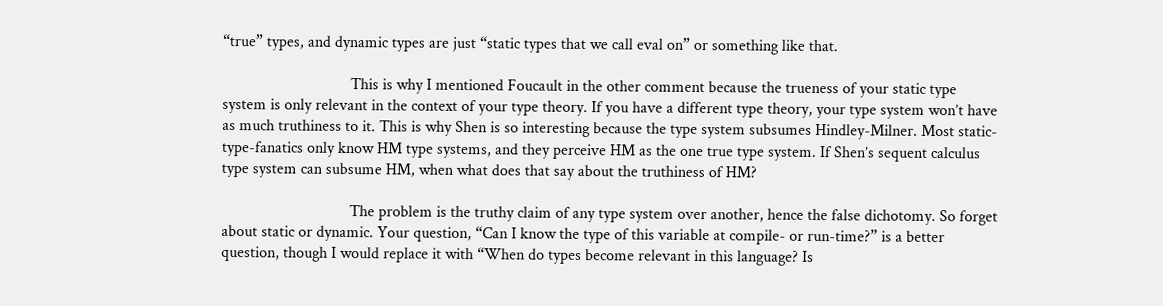“true” types, and dynamic types are just “static types that we call eval on” or something like that.

                                This is why I mentioned Foucault in the other comment because the trueness of your static type system is only relevant in the context of your type theory. If you have a different type theory, your type system won’t have as much truthiness to it. This is why Shen is so interesting because the type system subsumes Hindley-Milner. Most static-type-fanatics only know HM type systems, and they perceive HM as the one true type system. If Shen’s sequent calculus type system can subsume HM, when what does that say about the truthiness of HM?

                                The problem is the truthy claim of any type system over another, hence the false dichotomy. So forget about static or dynamic. Your question, “Can I know the type of this variable at compile- or run-time?” is a better question, though I would replace it with “When do types become relevant in this language? Is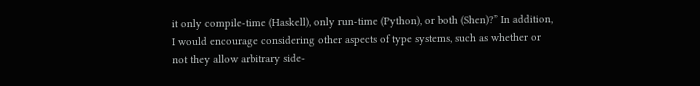it only compile-time (Haskell), only run-time (Python), or both (Shen)?” In addition, I would encourage considering other aspects of type systems, such as whether or not they allow arbitrary side-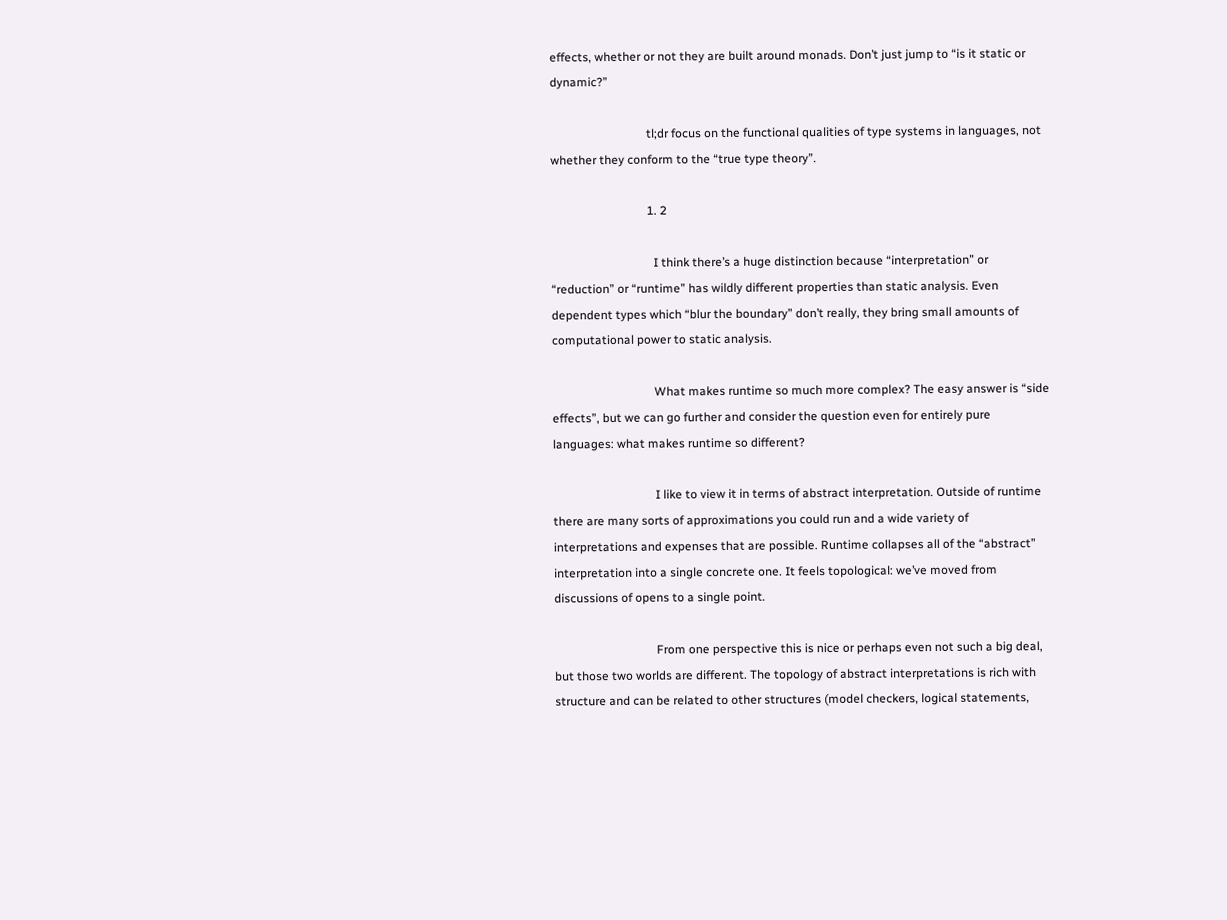effects, whether or not they are built around monads. Don’t just jump to “is it static or dynamic?”

                                tl;dr focus on the functional qualities of type systems in languages, not whether they conform to the “true type theory”.

                                1. 2

                                  I think there’s a huge distinction because “interpretation” or “reduction” or “runtime” has wildly different properties than static analysis. Even dependent types which “blur the boundary” don’t really, they bring small amounts of computational power to static analysis.

                                  What makes runtime so much more complex? The easy answer is “side effects”, but we can go further and consider the question even for entirely pure languages: what makes runtime so different?

                                  I like to view it in terms of abstract interpretation. Outside of runtime there are many sorts of approximations you could run and a wide variety of interpretations and expenses that are possible. Runtime collapses all of the “abstract” interpretation into a single concrete one. It feels topological: we’ve moved from discussions of opens to a single point.

                                  From one perspective this is nice or perhaps even not such a big deal, but those two worlds are different. The topology of abstract interpretations is rich with structure and can be related to other structures (model checkers, logical statements,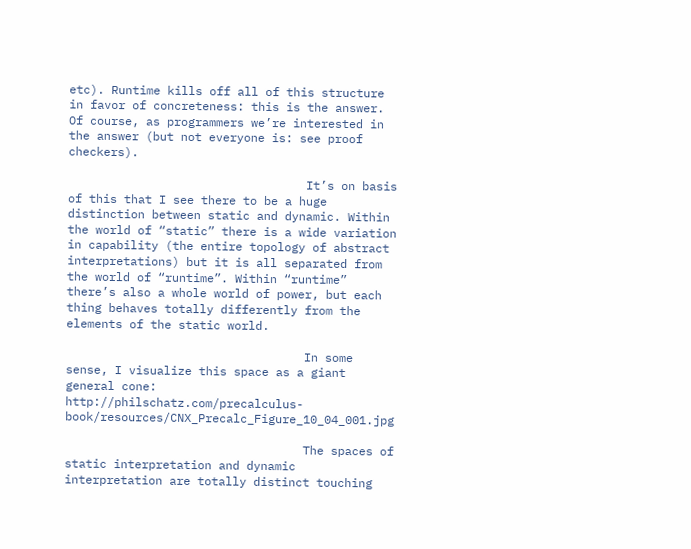etc). Runtime kills off all of this structure in favor of concreteness: this is the answer. Of course, as programmers we’re interested in the answer (but not everyone is: see proof checkers).

                                  It’s on basis of this that I see there to be a huge distinction between static and dynamic. Within the world of “static” there is a wide variation in capability (the entire topology of abstract interpretations) but it is all separated from the world of “runtime”. Within “runtime” there’s also a whole world of power, but each thing behaves totally differently from the elements of the static world.

                                  In some sense, I visualize this space as a giant general cone: http://philschatz.com/precalculus-book/resources/CNX_Precalc_Figure_10_04_001.jpg

                                  The spaces of static interpretation and dynamic interpretation are totally distinct touching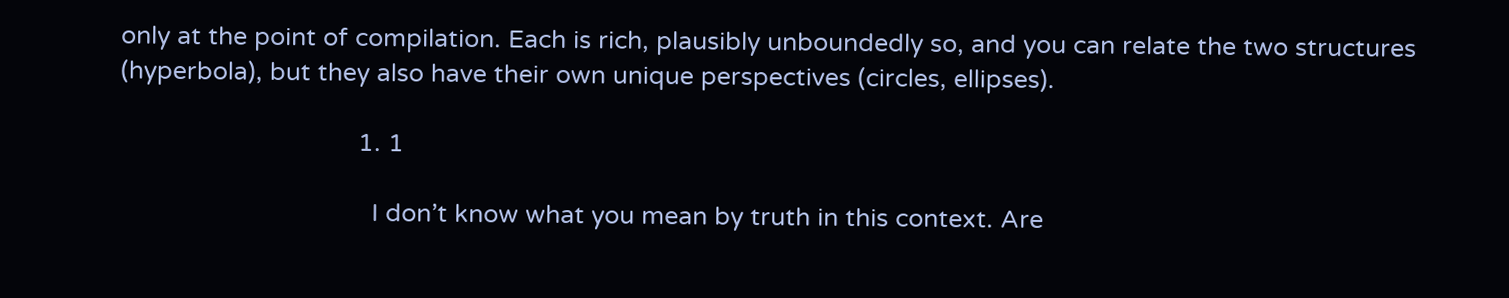only at the point of compilation. Each is rich, plausibly unboundedly so, and you can relate the two structures (hyperbola), but they also have their own unique perspectives (circles, ellipses).

                                  1. 1

                                    I don’t know what you mean by truth in this context. Are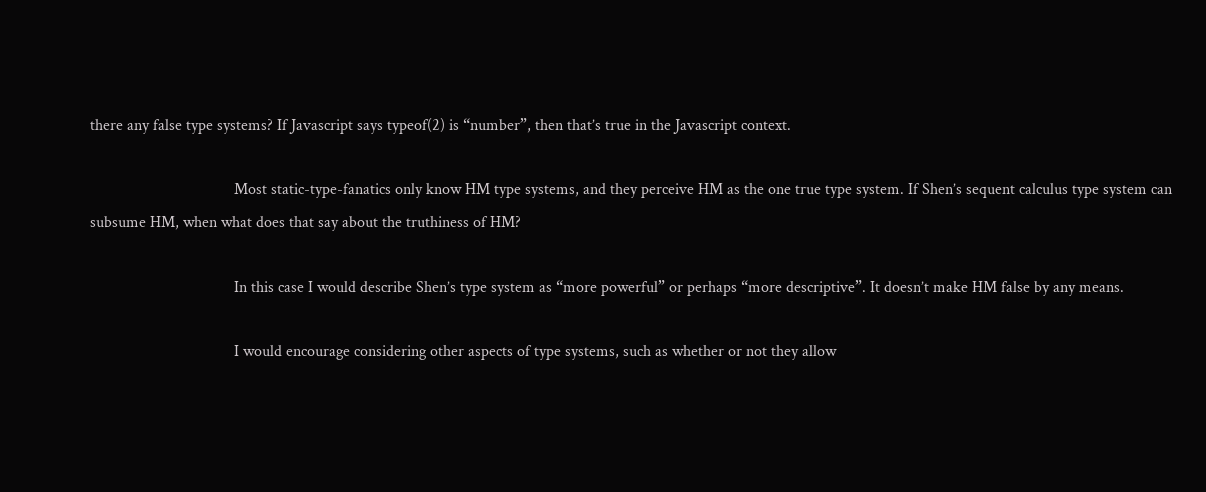there any false type systems? If Javascript says typeof(2) is “number”, then that’s true in the Javascript context.

                                    Most static-type-fanatics only know HM type systems, and they perceive HM as the one true type system. If Shen’s sequent calculus type system can subsume HM, when what does that say about the truthiness of HM?

                                    In this case I would describe Shen’s type system as “more powerful” or perhaps “more descriptive”. It doesn’t make HM false by any means.

                                    I would encourage considering other aspects of type systems, such as whether or not they allow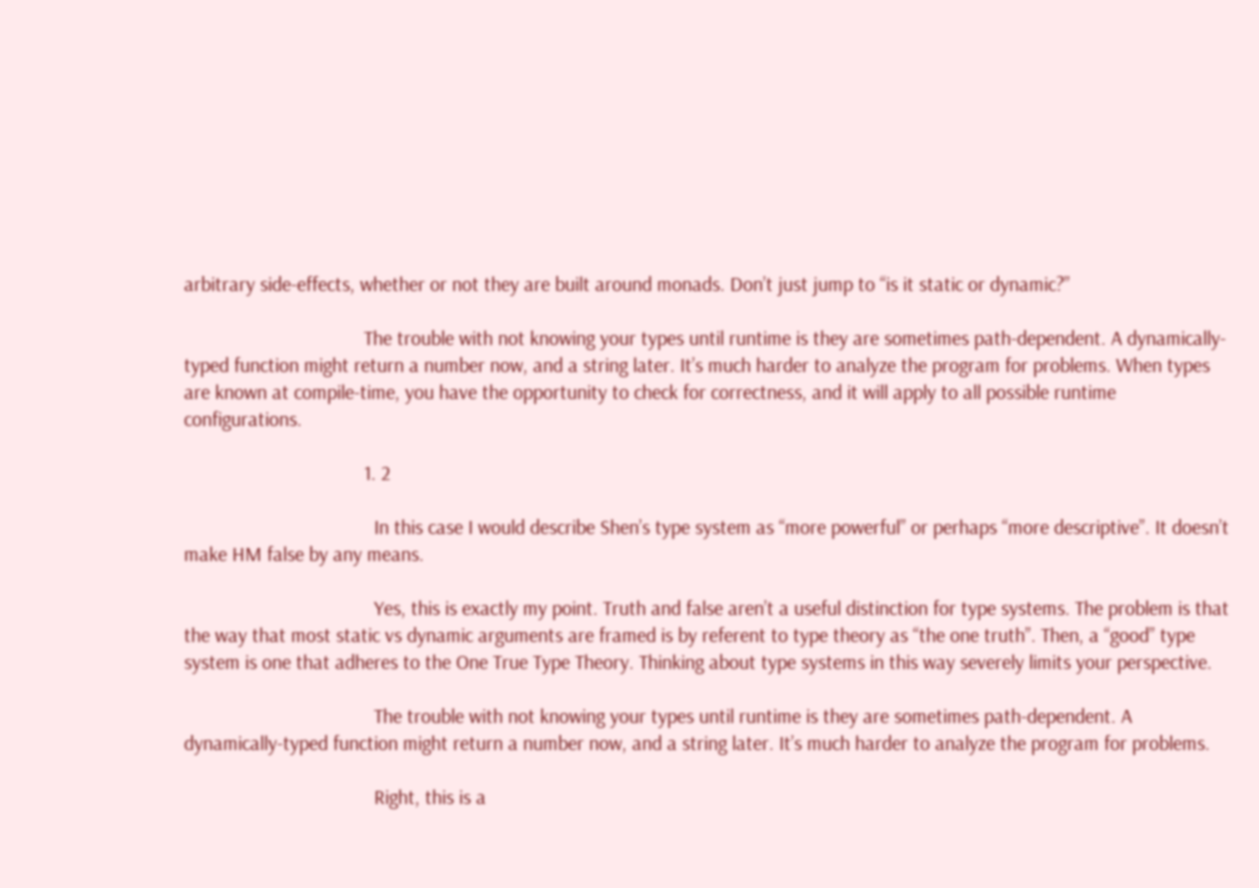arbitrary side-effects, whether or not they are built around monads. Don’t just jump to “is it static or dynamic?”

                                    The trouble with not knowing your types until runtime is they are sometimes path-dependent. A dynamically-typed function might return a number now, and a string later. It’s much harder to analyze the program for problems. When types are known at compile-time, you have the opportunity to check for correctness, and it will apply to all possible runtime configurations.

                                    1. 2

                                      In this case I would describe Shen’s type system as “more powerful” or perhaps “more descriptive”. It doesn’t make HM false by any means.

                                      Yes, this is exactly my point. Truth and false aren’t a useful distinction for type systems. The problem is that the way that most static vs dynamic arguments are framed is by referent to type theory as “the one truth”. Then, a “good” type system is one that adheres to the One True Type Theory. Thinking about type systems in this way severely limits your perspective.

                                      The trouble with not knowing your types until runtime is they are sometimes path-dependent. A dynamically-typed function might return a number now, and a string later. It’s much harder to analyze the program for problems.

                                      Right, this is a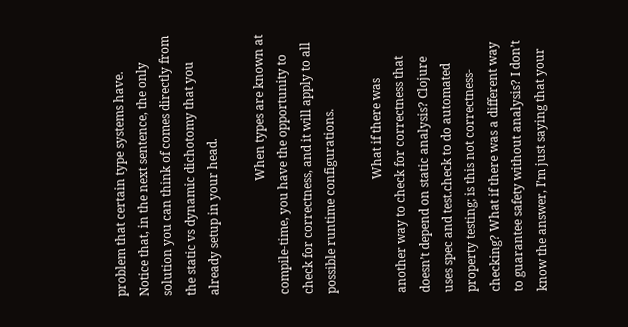problem that certain type systems have. Notice that, in the next sentence, the only solution you can think of comes directly from the static vs dynamic dichotomy that you already setup in your head.

                                      When types are known at compile-time, you have the opportunity to check for correctness, and it will apply to all possible runtime configurations.

                                      What if there was another way to check for correctness that doesn’t depend on static analysis? Clojure uses spec and test.check to do automated property testing; is this not correctness-checking? What if there was a different way to guarantee safety without analysis? I don’t know the answer, I’m just saying that your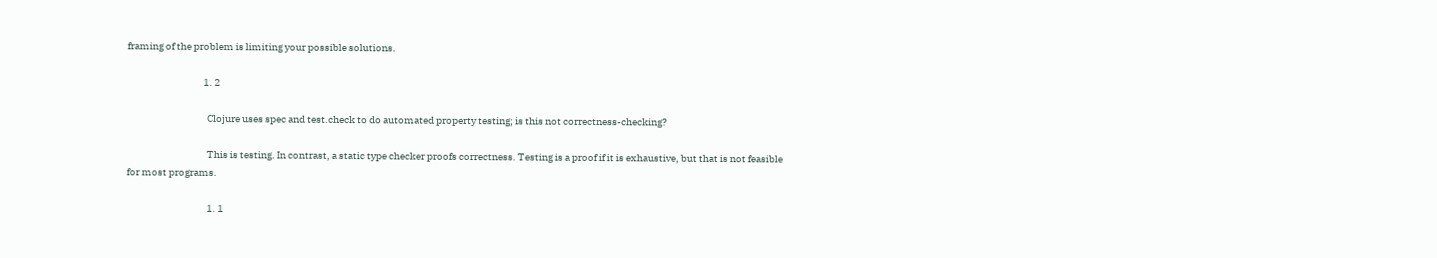framing of the problem is limiting your possible solutions.

                                      1. 2

                                        Clojure uses spec and test.check to do automated property testing; is this not correctness-checking?

                                        This is testing. In contrast, a static type checker proofs correctness. Testing is a proof if it is exhaustive, but that is not feasible for most programs.

                                        1. 1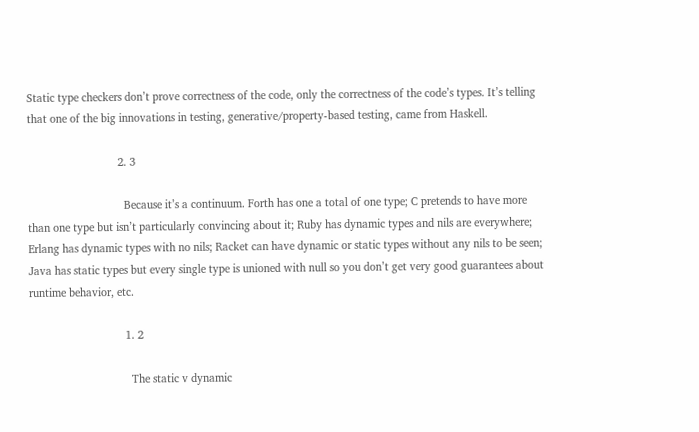Static type checkers don’t prove correctness of the code, only the correctness of the code’s types. It’s telling that one of the big innovations in testing, generative/property-based testing, came from Haskell.

                              2. 3

                                Because it’s a continuum. Forth has one a total of one type; C pretends to have more than one type but isn’t particularly convincing about it; Ruby has dynamic types and nils are everywhere; Erlang has dynamic types with no nils; Racket can have dynamic or static types without any nils to be seen; Java has static types but every single type is unioned with null so you don’t get very good guarantees about runtime behavior, etc.

                                1. 2

                                  The static v dynamic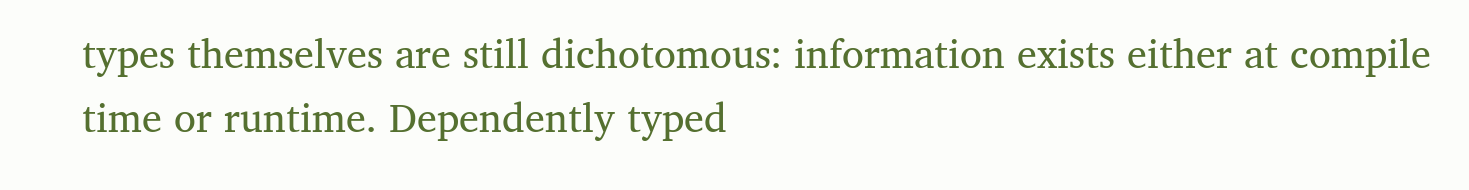types themselves are still dichotomous: information exists either at compile time or runtime. Dependently typed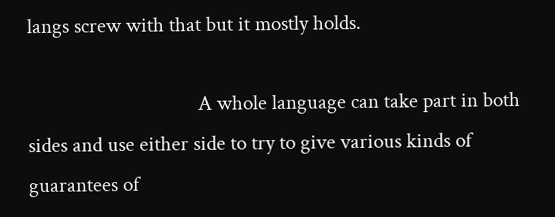langs screw with that but it mostly holds.

                                  A whole language can take part in both sides and use either side to try to give various kinds of guarantees of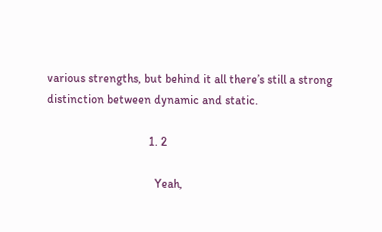various strengths, but behind it all there’s still a strong distinction between dynamic and static.

                                  1. 2

                                    Yeah,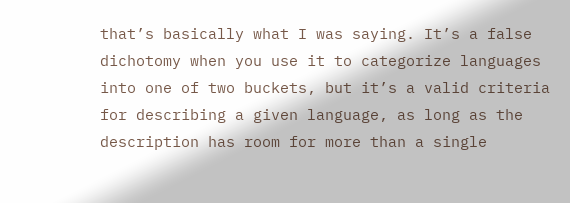that’s basically what I was saying. It’s a false dichotomy when you use it to categorize languages into one of two buckets, but it’s a valid criteria for describing a given language, as long as the description has room for more than a single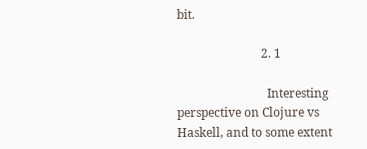bit.

                            2. 1

                              Interesting perspective on Clojure vs Haskell, and to some extent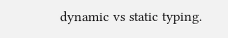dynamic vs static typing.